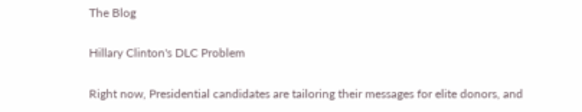The Blog

Hillary Clinton's DLC Problem

Right now, Presidential candidates are tailoring their messages for elite donors, and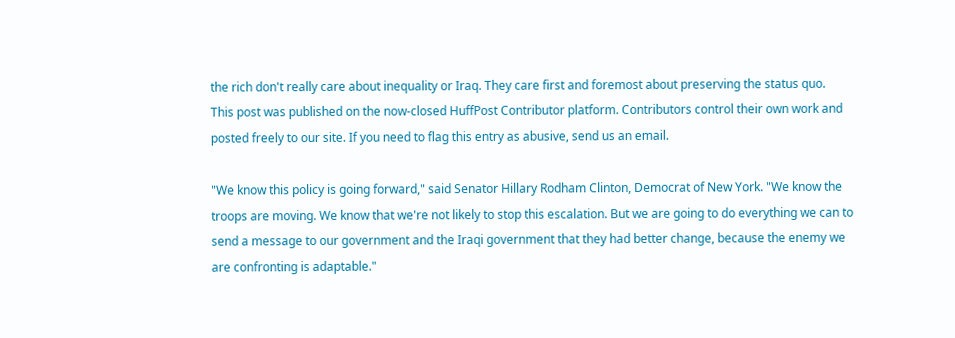the rich don't really care about inequality or Iraq. They care first and foremost about preserving the status quo.
This post was published on the now-closed HuffPost Contributor platform. Contributors control their own work and posted freely to our site. If you need to flag this entry as abusive, send us an email.

"We know this policy is going forward," said Senator Hillary Rodham Clinton, Democrat of New York. "We know the troops are moving. We know that we're not likely to stop this escalation. But we are going to do everything we can to send a message to our government and the Iraqi government that they had better change, because the enemy we are confronting is adaptable."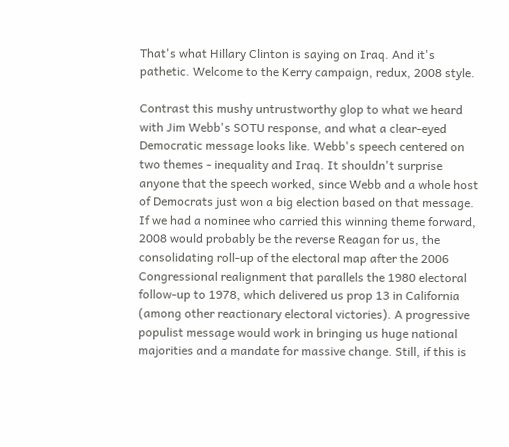That's what Hillary Clinton is saying on Iraq. And it's pathetic. Welcome to the Kerry campaign, redux, 2008 style.

Contrast this mushy untrustworthy glop to what we heard with Jim Webb's SOTU response, and what a clear-eyed Democratic message looks like. Webb's speech centered on two themes - inequality and Iraq. It shouldn't surprise anyone that the speech worked, since Webb and a whole host of Democrats just won a big election based on that message. If we had a nominee who carried this winning theme forward, 2008 would probably be the reverse Reagan for us, the consolidating roll-up of the electoral map after the 2006 Congressional realignment that parallels the 1980 electoral follow-up to 1978, which delivered us prop 13 in California (among other reactionary electoral victories). A progressive populist message would work in bringing us huge national majorities and a mandate for massive change. Still, if this is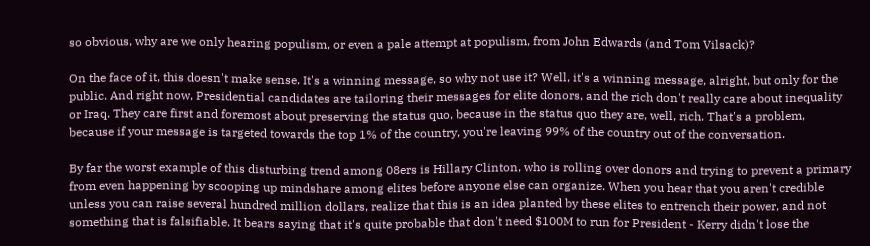so obvious, why are we only hearing populism, or even a pale attempt at populism, from John Edwards (and Tom Vilsack)?

On the face of it, this doesn't make sense. It's a winning message, so why not use it? Well, it's a winning message, alright, but only for the public. And right now, Presidential candidates are tailoring their messages for elite donors, and the rich don't really care about inequality or Iraq. They care first and foremost about preserving the status quo, because in the status quo they are, well, rich. That's a problem, because if your message is targeted towards the top 1% of the country, you're leaving 99% of the country out of the conversation.

By far the worst example of this disturbing trend among 08ers is Hillary Clinton, who is rolling over donors and trying to prevent a primary from even happening by scooping up mindshare among elites before anyone else can organize. When you hear that you aren't credible unless you can raise several hundred million dollars, realize that this is an idea planted by these elites to entrench their power, and not something that is falsifiable. It bears saying that it's quite probable that don't need $100M to run for President - Kerry didn't lose the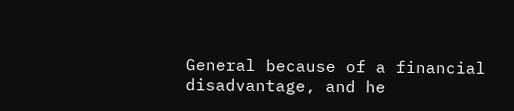General because of a financial disadvantage, and he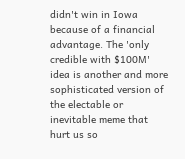didn't win in Iowa because of a financial advantage. The 'only credible with $100M' idea is another and more sophisticated version of the electable or inevitable meme that hurt us so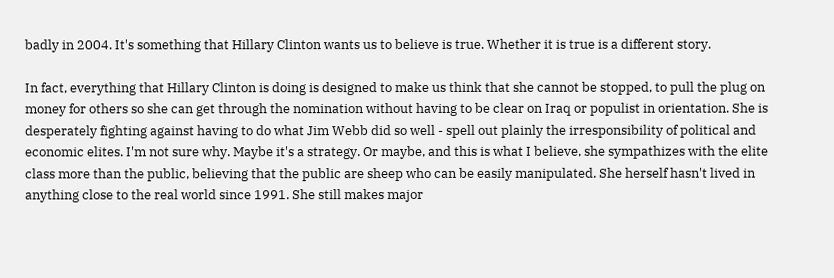badly in 2004. It's something that Hillary Clinton wants us to believe is true. Whether it is true is a different story.

In fact, everything that Hillary Clinton is doing is designed to make us think that she cannot be stopped, to pull the plug on money for others so she can get through the nomination without having to be clear on Iraq or populist in orientation. She is desperately fighting against having to do what Jim Webb did so well - spell out plainly the irresponsibility of political and economic elites. I'm not sure why. Maybe it's a strategy. Or maybe, and this is what I believe, she sympathizes with the elite class more than the public, believing that the public are sheep who can be easily manipulated. She herself hasn't lived in anything close to the real world since 1991. She still makes major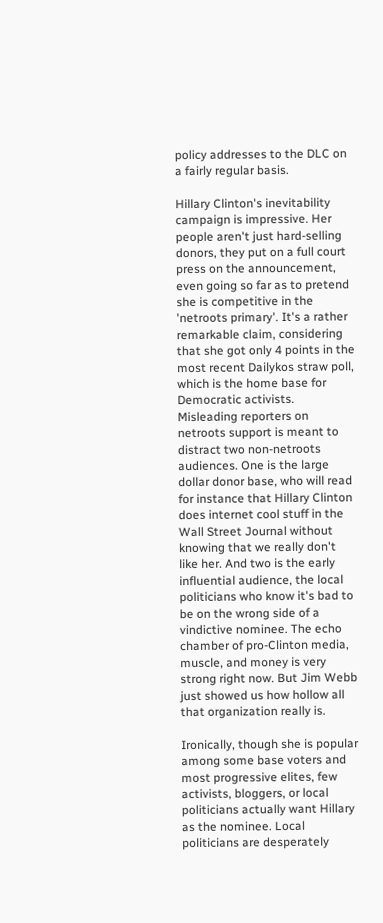policy addresses to the DLC on a fairly regular basis.

Hillary Clinton's inevitability campaign is impressive. Her people aren't just hard-selling donors, they put on a full court press on the announcement, even going so far as to pretend she is competitive in the 'netroots primary'. It's a rather remarkable claim, considering that she got only 4 points in the most recent Dailykos straw poll, which is the home base for Democratic activists. Misleading reporters on netroots support is meant to distract two non-netroots audiences. One is the large dollar donor base, who will read for instance that Hillary Clinton does internet cool stuff in the Wall Street Journal without knowing that we really don't like her. And two is the early influential audience, the local politicians who know it's bad to be on the wrong side of a vindictive nominee. The echo chamber of pro-Clinton media, muscle, and money is very strong right now. But Jim Webb just showed us how hollow all that organization really is.

Ironically, though she is popular among some base voters and most progressive elites, few activists, bloggers, or local politicians actually want Hillary as the nominee. Local politicians are desperately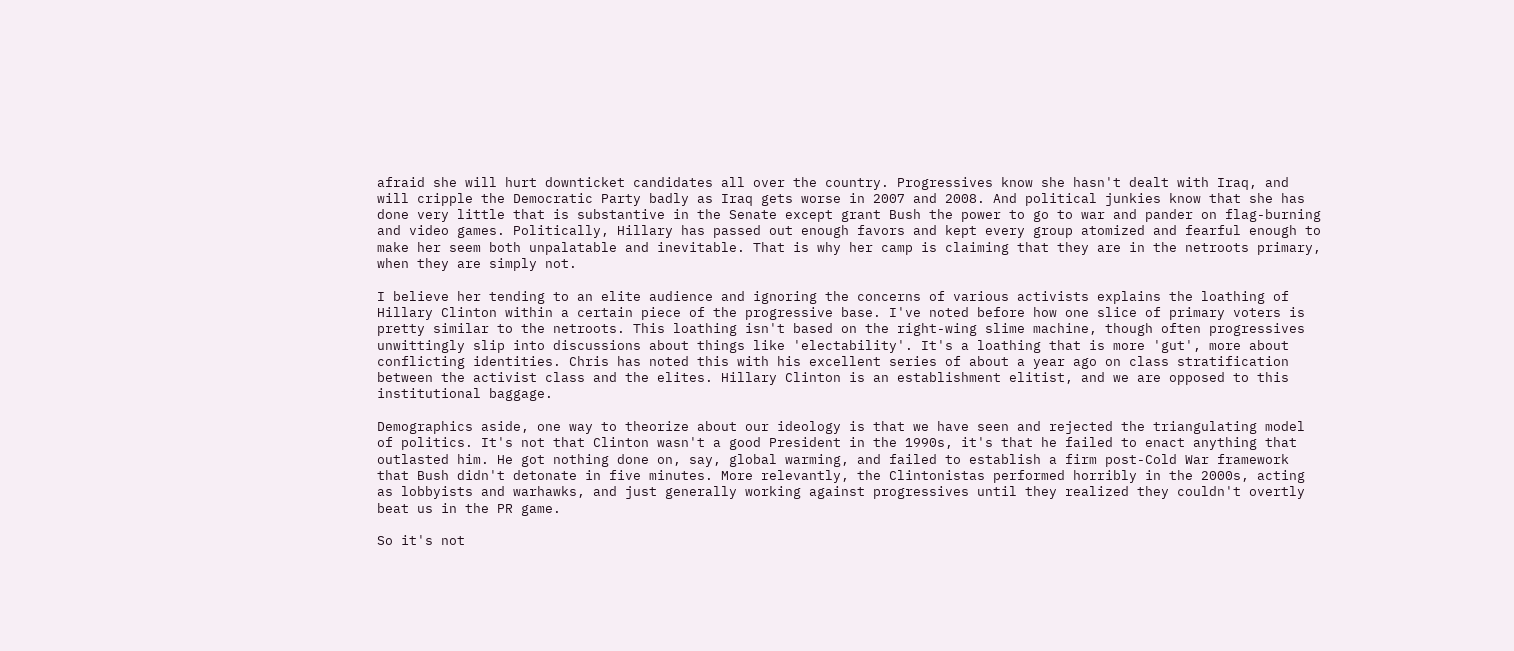afraid she will hurt downticket candidates all over the country. Progressives know she hasn't dealt with Iraq, and will cripple the Democratic Party badly as Iraq gets worse in 2007 and 2008. And political junkies know that she has done very little that is substantive in the Senate except grant Bush the power to go to war and pander on flag-burning and video games. Politically, Hillary has passed out enough favors and kept every group atomized and fearful enough to make her seem both unpalatable and inevitable. That is why her camp is claiming that they are in the netroots primary, when they are simply not.

I believe her tending to an elite audience and ignoring the concerns of various activists explains the loathing of Hillary Clinton within a certain piece of the progressive base. I've noted before how one slice of primary voters is pretty similar to the netroots. This loathing isn't based on the right-wing slime machine, though often progressives unwittingly slip into discussions about things like 'electability'. It's a loathing that is more 'gut', more about conflicting identities. Chris has noted this with his excellent series of about a year ago on class stratification between the activist class and the elites. Hillary Clinton is an establishment elitist, and we are opposed to this institutional baggage.

Demographics aside, one way to theorize about our ideology is that we have seen and rejected the triangulating model of politics. It's not that Clinton wasn't a good President in the 1990s, it's that he failed to enact anything that outlasted him. He got nothing done on, say, global warming, and failed to establish a firm post-Cold War framework that Bush didn't detonate in five minutes. More relevantly, the Clintonistas performed horribly in the 2000s, acting as lobbyists and warhawks, and just generally working against progressives until they realized they couldn't overtly beat us in the PR game.

So it's not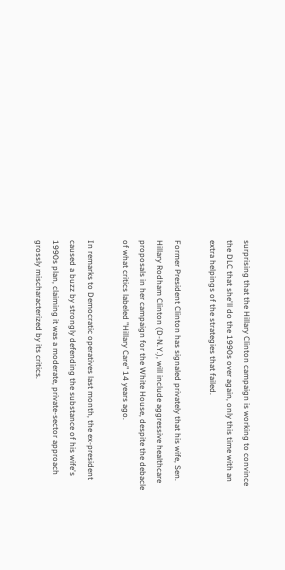surprising that the Hillary Clinton campaign is working to convince the DLC that she'll do the 1990s over again, only this time with an extra helpings of the strategies that failed.

Former President Clinton has signaled privately that his wife, Sen. Hillary Rodham Clinton (D-N.Y.), will include aggressive healthcare proposals in her campaign for the White House, despite the debacle of what critics labeled "Hillary Care" 14 years ago.

In remarks to Democratic operatives last month, the ex-president caused a buzz by strongly defending the substance of his wife's 1990s plan, claiming it was a moderate, private-sector approach grossly mischaracterized by its critics.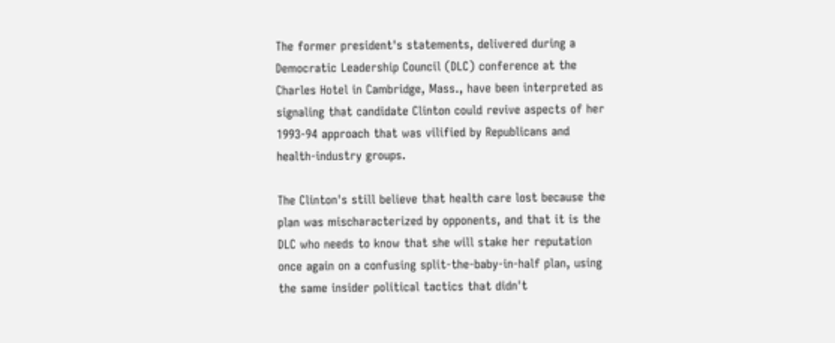The former president's statements, delivered during a Democratic Leadership Council (DLC) conference at the Charles Hotel in Cambridge, Mass., have been interpreted as signaling that candidate Clinton could revive aspects of her 1993-94 approach that was vilified by Republicans and health-industry groups.

The Clinton's still believe that health care lost because the plan was mischaracterized by opponents, and that it is the DLC who needs to know that she will stake her reputation once again on a confusing split-the-baby-in-half plan, using the same insider political tactics that didn't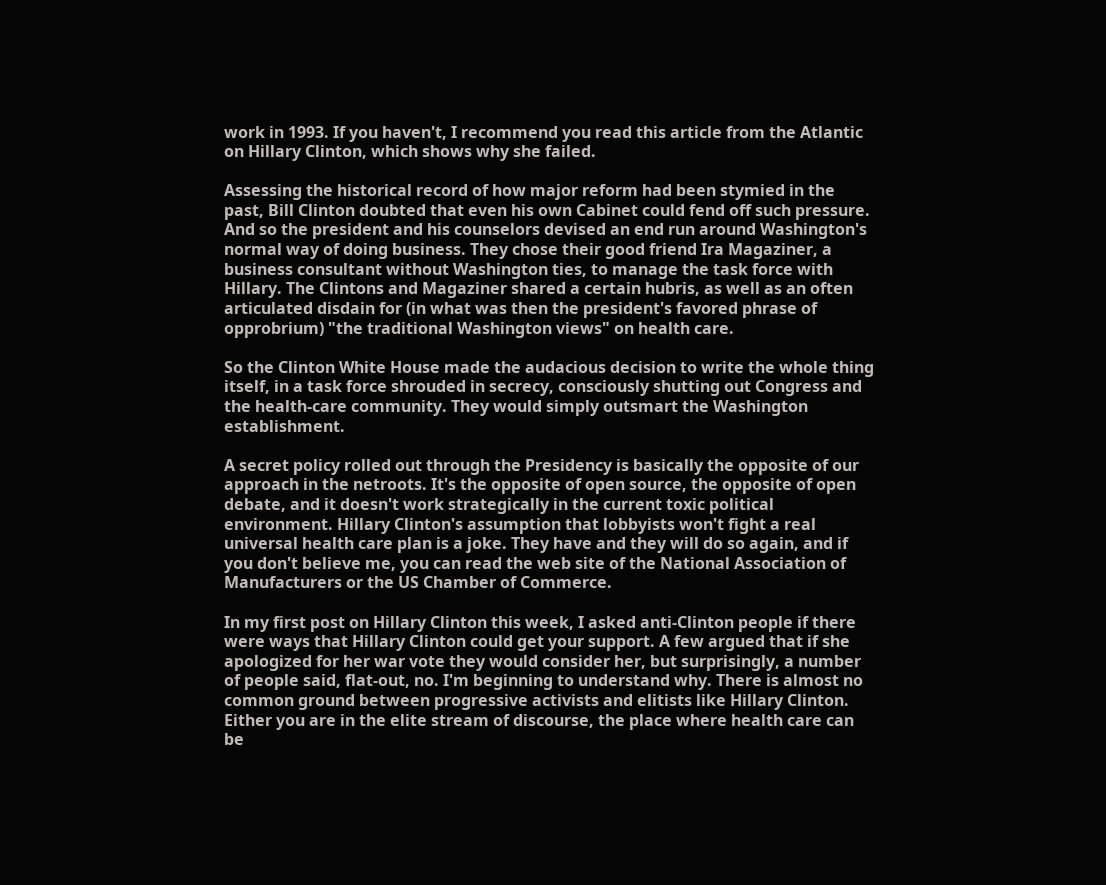work in 1993. If you haven't, I recommend you read this article from the Atlantic on Hillary Clinton, which shows why she failed.

Assessing the historical record of how major reform had been stymied in the past, Bill Clinton doubted that even his own Cabinet could fend off such pressure. And so the president and his counselors devised an end run around Washington's normal way of doing business. They chose their good friend Ira Magaziner, a business consultant without Washington ties, to manage the task force with Hillary. The Clintons and Magaziner shared a certain hubris, as well as an often articulated disdain for (in what was then the president's favored phrase of opprobrium) "the traditional Washington views" on health care.

So the Clinton White House made the audacious decision to write the whole thing itself, in a task force shrouded in secrecy, consciously shutting out Congress and the health-care community. They would simply outsmart the Washington establishment.

A secret policy rolled out through the Presidency is basically the opposite of our approach in the netroots. It's the opposite of open source, the opposite of open debate, and it doesn't work strategically in the current toxic political environment. Hillary Clinton's assumption that lobbyists won't fight a real universal health care plan is a joke. They have and they will do so again, and if you don't believe me, you can read the web site of the National Association of Manufacturers or the US Chamber of Commerce.

In my first post on Hillary Clinton this week, I asked anti-Clinton people if there were ways that Hillary Clinton could get your support. A few argued that if she apologized for her war vote they would consider her, but surprisingly, a number of people said, flat-out, no. I'm beginning to understand why. There is almost no common ground between progressive activists and elitists like Hillary Clinton. Either you are in the elite stream of discourse, the place where health care can be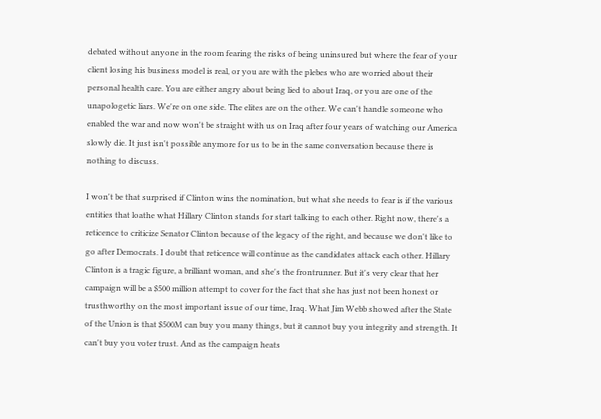debated without anyone in the room fearing the risks of being uninsured but where the fear of your client losing his business model is real, or you are with the plebes who are worried about their personal health care. You are either angry about being lied to about Iraq, or you are one of the unapologetic liars. We're on one side. The elites are on the other. We can't handle someone who enabled the war and now won't be straight with us on Iraq after four years of watching our America slowly die. It just isn't possible anymore for us to be in the same conversation because there is nothing to discuss.

I won't be that surprised if Clinton wins the nomination, but what she needs to fear is if the various entities that loathe what Hillary Clinton stands for start talking to each other. Right now, there's a reticence to criticize Senator Clinton because of the legacy of the right, and because we don't like to go after Democrats. I doubt that reticence will continue as the candidates attack each other. Hillary Clinton is a tragic figure, a brilliant woman, and she's the frontrunner. But it's very clear that her campaign will be a $500 million attempt to cover for the fact that she has just not been honest or trusthworthy on the most important issue of our time, Iraq. What Jim Webb showed after the State of the Union is that $500M can buy you many things, but it cannot buy you integrity and strength. It can't buy you voter trust. And as the campaign heats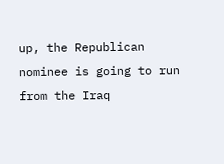up, the Republican nominee is going to run from the Iraq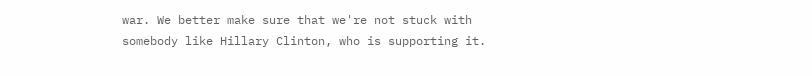war. We better make sure that we're not stuck with somebody like Hillary Clinton, who is supporting it.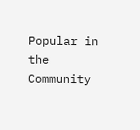Popular in the Community